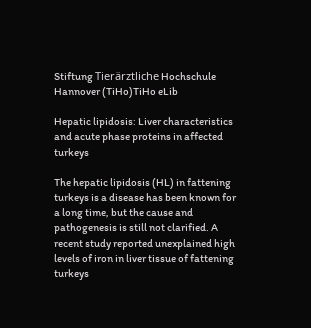Stiftung Tierärztliche Hochschule Hannover (TiHo)TiHo eLib

Hepatic lipidosis: Liver characteristics and acute phase proteins in affected turkeys

The hepatic lipidosis (HL) in fattening turkeys is a disease has been known for a long time, but the cause and pathogenesis is still not clarified. A recent study reported unexplained high levels of iron in liver tissue of fattening turkeys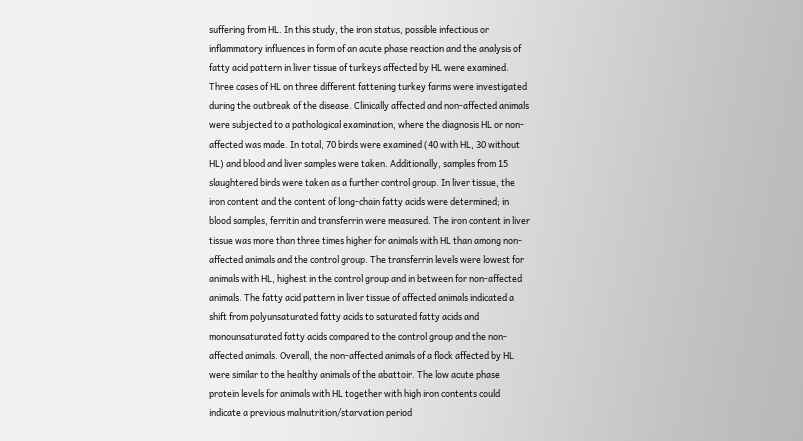suffering from HL. In this study, the iron status, possible infectious or inflammatory influences in form of an acute phase reaction and the analysis of fatty acid pattern in liver tissue of turkeys affected by HL were examined. Three cases of HL on three different fattening turkey farms were investigated during the outbreak of the disease. Clinically affected and non-affected animals were subjected to a pathological examination, where the diagnosis HL or non-affected was made. In total, 70 birds were examined (40 with HL, 30 without HL) and blood and liver samples were taken. Additionally, samples from 15 slaughtered birds were taken as a further control group. In liver tissue, the iron content and the content of long-chain fatty acids were determined; in blood samples, ferritin and transferrin were measured. The iron content in liver tissue was more than three times higher for animals with HL than among non-affected animals and the control group. The transferrin levels were lowest for animals with HL, highest in the control group and in between for non-affected animals. The fatty acid pattern in liver tissue of affected animals indicated a shift from polyunsaturated fatty acids to saturated fatty acids and monounsaturated fatty acids compared to the control group and the non-affected animals. Overall, the non-affected animals of a flock affected by HL were similar to the healthy animals of the abattoir. The low acute phase protein levels for animals with HL together with high iron contents could indicate a previous malnutrition/starvation period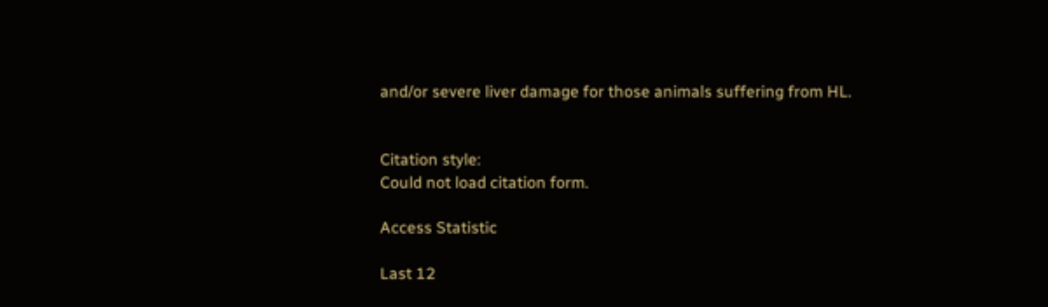and/or severe liver damage for those animals suffering from HL.


Citation style:
Could not load citation form.

Access Statistic

Last 12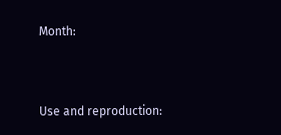Month:


Use and reproduction: